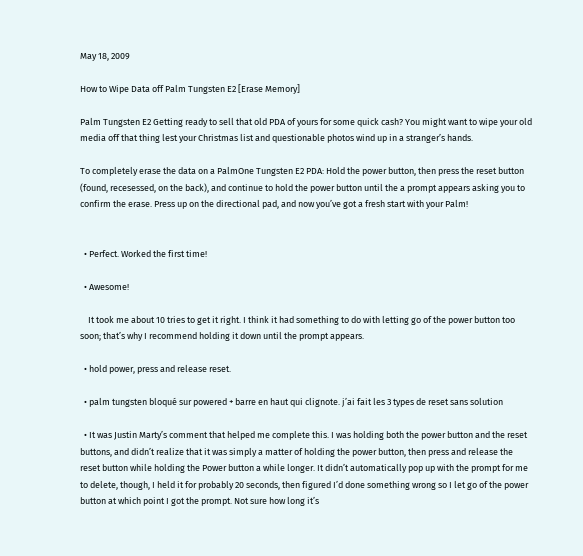May 18, 2009

How to Wipe Data off Palm Tungsten E2 [Erase Memory]

Palm Tungsten E2 Getting ready to sell that old PDA of yours for some quick cash? You might want to wipe your old media off that thing lest your Christmas list and questionable photos wind up in a stranger’s hands.

To completely erase the data on a PalmOne Tungsten E2 PDA: Hold the power button, then press the reset button (found, recesessed, on the back), and continue to hold the power button until the a prompt appears asking you to confirm the erase. Press up on the directional pad, and now you’ve got a fresh start with your Palm!


  • Perfect. Worked the first time!

  • Awesome!

    It took me about 10 tries to get it right. I think it had something to do with letting go of the power button too soon; that’s why I recommend holding it down until the prompt appears.

  • hold power, press and release reset.

  • palm tungsten bloqué sur powered + barre en haut qui clignote. j’ai fait les 3 types de reset sans solution

  • It was Justin Marty’s comment that helped me complete this. I was holding both the power button and the reset buttons, and didn’t realize that it was simply a matter of holding the power button, then press and release the reset button while holding the Power button a while longer. It didn’t automatically pop up with the prompt for me to delete, though, I held it for probably 20 seconds, then figured I’d done something wrong so I let go of the power button at which point I got the prompt. Not sure how long it’s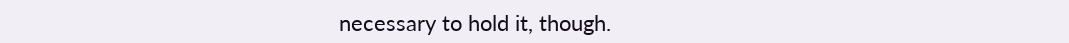necessary to hold it, though.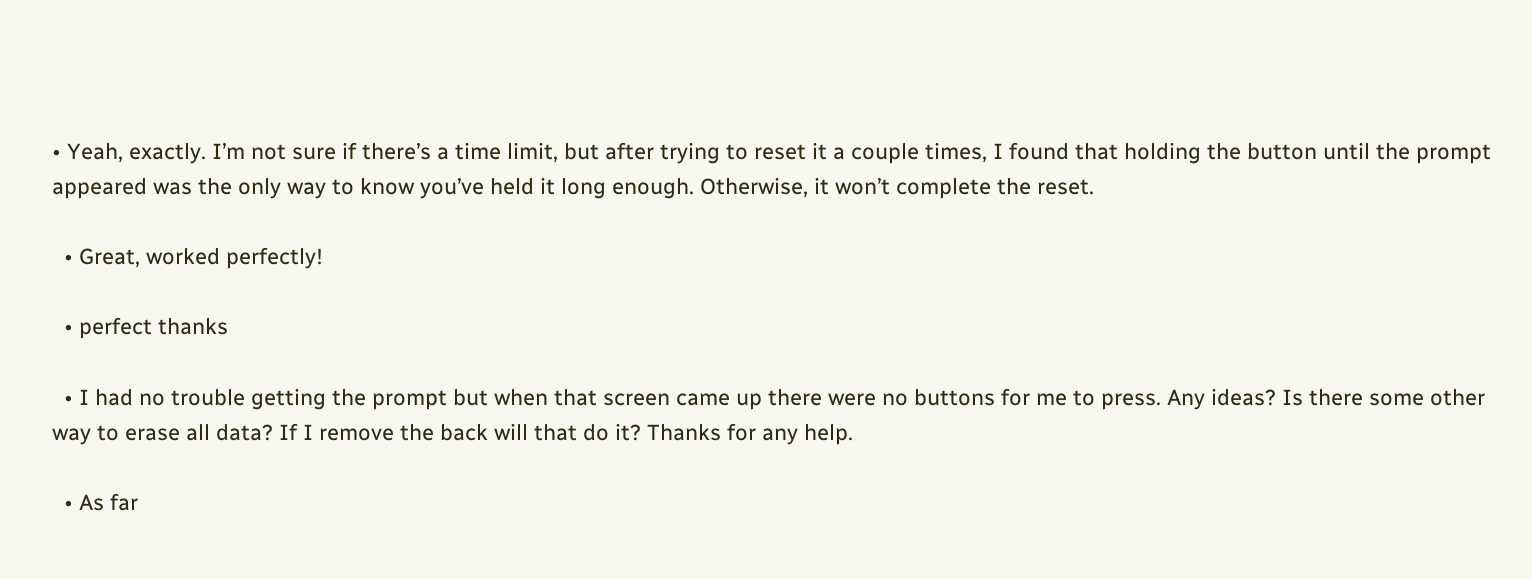• Yeah, exactly. I’m not sure if there’s a time limit, but after trying to reset it a couple times, I found that holding the button until the prompt appeared was the only way to know you’ve held it long enough. Otherwise, it won’t complete the reset.

  • Great, worked perfectly!

  • perfect thanks

  • I had no trouble getting the prompt but when that screen came up there were no buttons for me to press. Any ideas? Is there some other way to erase all data? If I remove the back will that do it? Thanks for any help.

  • As far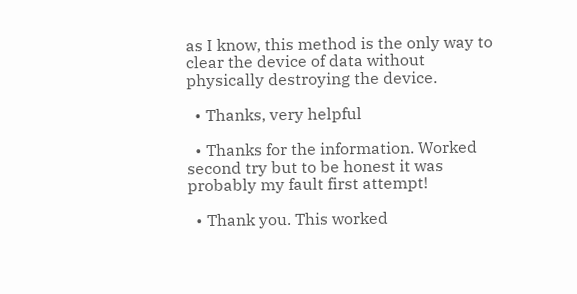as I know, this method is the only way to clear the device of data without physically destroying the device.

  • Thanks, very helpful

  • Thanks for the information. Worked second try but to be honest it was probably my fault first attempt!

  • Thank you. This worked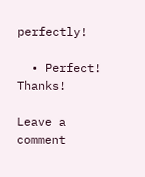perfectly!

  • Perfect! Thanks!

Leave a comment